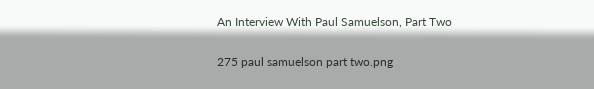An Interview With Paul Samuelson, Part Two

275 paul samuelson part two.png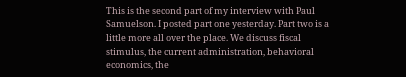This is the second part of my interview with Paul Samuelson. I posted part one yesterday. Part two is a little more all over the place. We discuss fiscal stimulus, the current administration, behavioral economics, the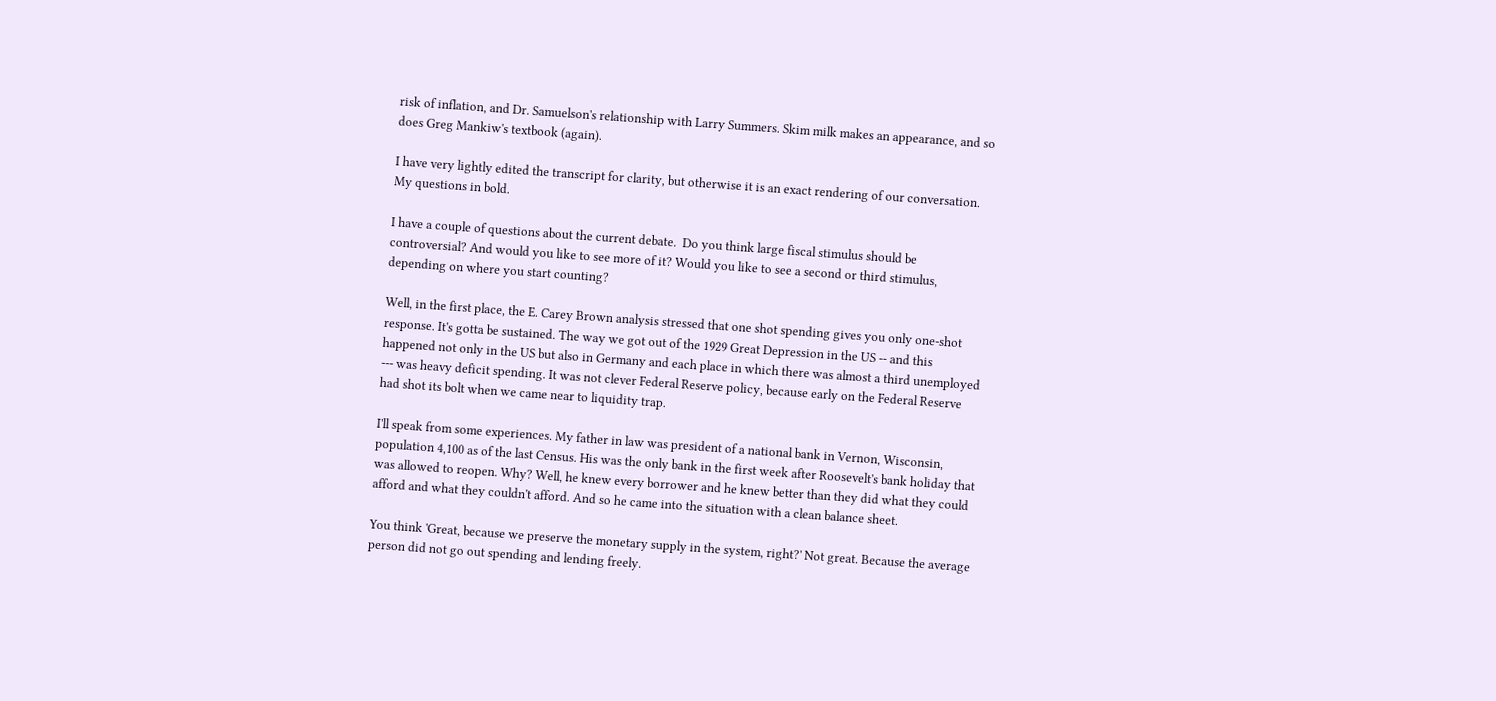risk of inflation, and Dr. Samuelson's relationship with Larry Summers. Skim milk makes an appearance, and so does Greg Mankiw's textbook (again).

I have very lightly edited the transcript for clarity, but otherwise it is an exact rendering of our conversation. My questions in bold.

I have a couple of questions about the current debate.  Do you think large fiscal stimulus should be controversial? And would you like to see more of it? Would you like to see a second or third stimulus, depending on where you start counting?

Well, in the first place, the E. Carey Brown analysis stressed that one shot spending gives you only one-shot response. It's gotta be sustained. The way we got out of the 1929 Great Depression in the US -- and this happened not only in the US but also in Germany and each place in which there was almost a third unemployed --- was heavy deficit spending. It was not clever Federal Reserve policy, because early on the Federal Reserve had shot its bolt when we came near to liquidity trap.

I'll speak from some experiences. My father in law was president of a national bank in Vernon, Wisconsin, population 4,100 as of the last Census. His was the only bank in the first week after Roosevelt's bank holiday that was allowed to reopen. Why? Well, he knew every borrower and he knew better than they did what they could afford and what they couldn't afford. And so he came into the situation with a clean balance sheet.

You think 'Great, because we preserve the monetary supply in the system, right?' Not great. Because the average person did not go out spending and lending freely.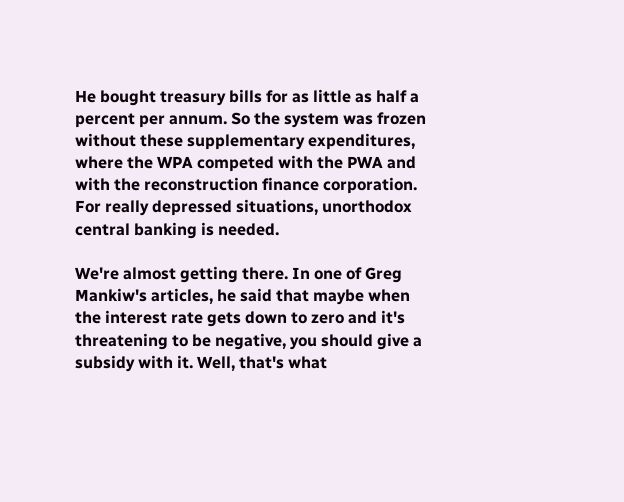He bought treasury bills for as little as half a percent per annum. So the system was frozen without these supplementary expenditures, where the WPA competed with the PWA and with the reconstruction finance corporation. For really depressed situations, unorthodox central banking is needed.

We're almost getting there. In one of Greg Mankiw's articles, he said that maybe when the interest rate gets down to zero and it's threatening to be negative, you should give a subsidy with it. Well, that's what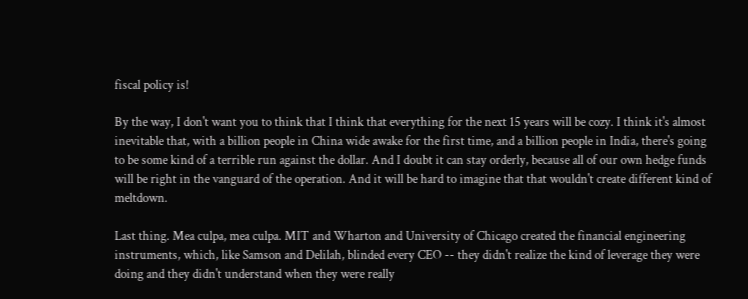fiscal policy is!

By the way, I don't want you to think that I think that everything for the next 15 years will be cozy. I think it's almost inevitable that, with a billion people in China wide awake for the first time, and a billion people in India, there's going to be some kind of a terrible run against the dollar. And I doubt it can stay orderly, because all of our own hedge funds will be right in the vanguard of the operation. And it will be hard to imagine that that wouldn't create different kind of meltdown.

Last thing. Mea culpa, mea culpa. MIT and Wharton and University of Chicago created the financial engineering instruments, which, like Samson and Delilah, blinded every CEO -- they didn't realize the kind of leverage they were doing and they didn't understand when they were really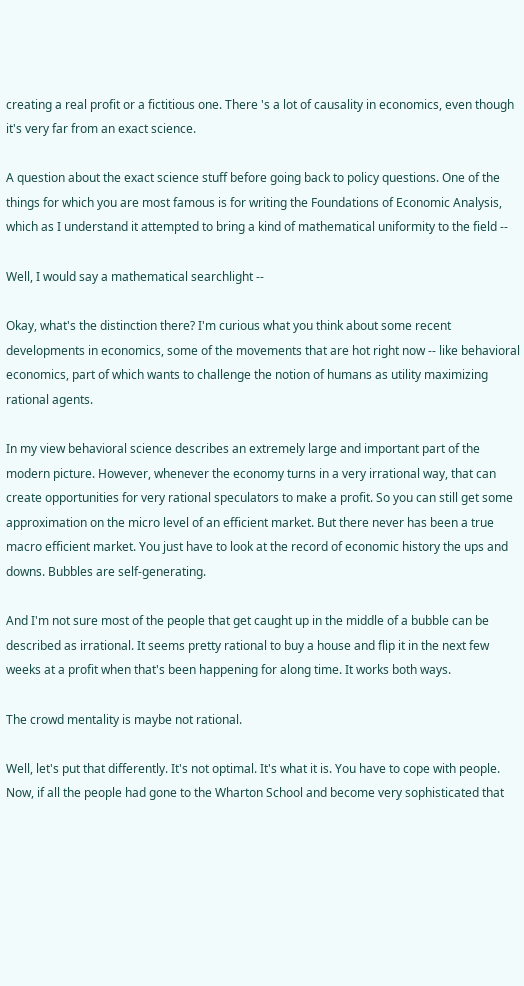creating a real profit or a fictitious one. There 's a lot of causality in economics, even though it's very far from an exact science.

A question about the exact science stuff before going back to policy questions. One of the things for which you are most famous is for writing the Foundations of Economic Analysis, which as I understand it attempted to bring a kind of mathematical uniformity to the field --

Well, I would say a mathematical searchlight --

Okay, what's the distinction there? I'm curious what you think about some recent developments in economics, some of the movements that are hot right now -- like behavioral economics, part of which wants to challenge the notion of humans as utility maximizing rational agents.

In my view behavioral science describes an extremely large and important part of the modern picture. However, whenever the economy turns in a very irrational way, that can create opportunities for very rational speculators to make a profit. So you can still get some approximation on the micro level of an efficient market. But there never has been a true macro efficient market. You just have to look at the record of economic history the ups and downs. Bubbles are self-generating.

And I'm not sure most of the people that get caught up in the middle of a bubble can be described as irrational. It seems pretty rational to buy a house and flip it in the next few weeks at a profit when that's been happening for along time. It works both ways.

The crowd mentality is maybe not rational.

Well, let's put that differently. It's not optimal. It's what it is. You have to cope with people. Now, if all the people had gone to the Wharton School and become very sophisticated that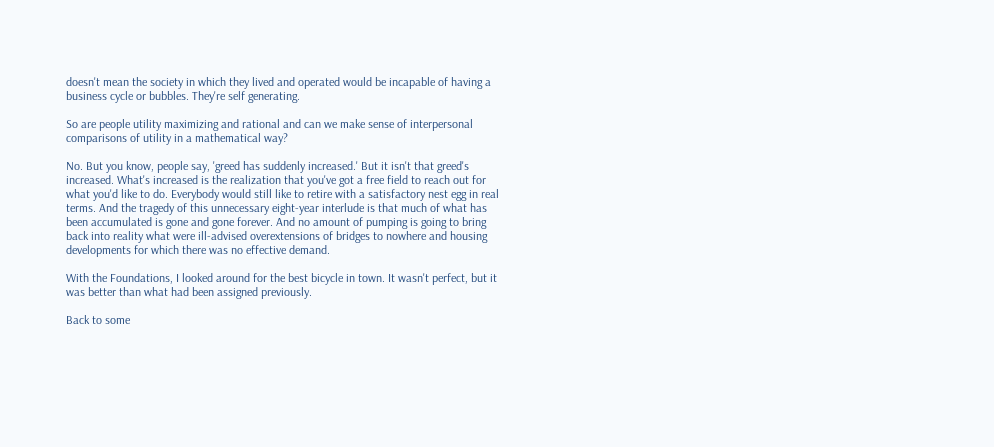doesn't mean the society in which they lived and operated would be incapable of having a business cycle or bubbles. They're self generating.

So are people utility maximizing and rational and can we make sense of interpersonal comparisons of utility in a mathematical way?

No. But you know, people say, 'greed has suddenly increased.' But it isn't that greed's increased. What's increased is the realization that you've got a free field to reach out for what you'd like to do. Everybody would still like to retire with a satisfactory nest egg in real terms. And the tragedy of this unnecessary eight-year interlude is that much of what has been accumulated is gone and gone forever. And no amount of pumping is going to bring back into reality what were ill-advised overextensions of bridges to nowhere and housing developments for which there was no effective demand.

With the Foundations, I looked around for the best bicycle in town. It wasn't perfect, but it was better than what had been assigned previously.

Back to some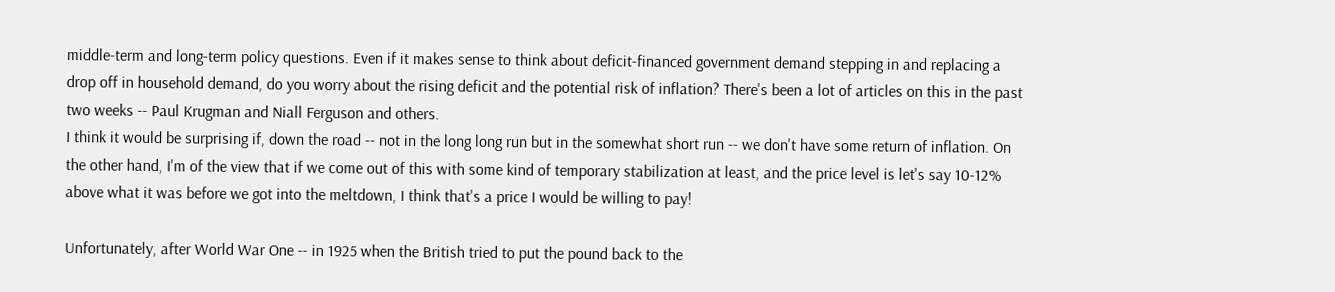middle-term and long-term policy questions. Even if it makes sense to think about deficit-financed government demand stepping in and replacing a drop off in household demand, do you worry about the rising deficit and the potential risk of inflation? There's been a lot of articles on this in the past two weeks -- Paul Krugman and Niall Ferguson and others.
I think it would be surprising if, down the road -- not in the long long run but in the somewhat short run -- we don't have some return of inflation. On the other hand, I'm of the view that if we come out of this with some kind of temporary stabilization at least, and the price level is let's say 10-12% above what it was before we got into the meltdown, I think that's a price I would be willing to pay!

Unfortunately, after World War One -- in 1925 when the British tried to put the pound back to the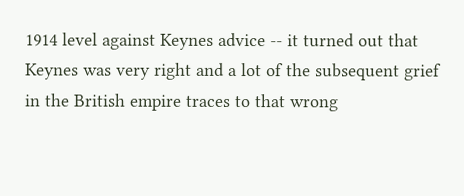1914 level against Keynes advice -- it turned out that Keynes was very right and a lot of the subsequent grief in the British empire traces to that wrong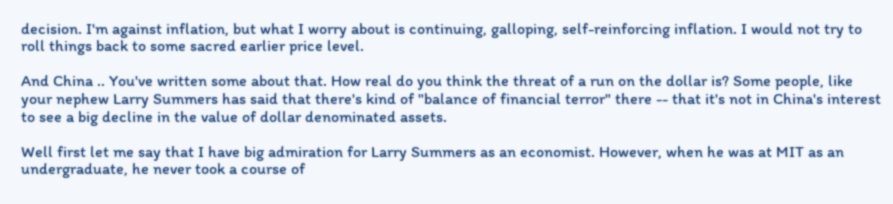decision. I'm against inflation, but what I worry about is continuing, galloping, self-reinforcing inflation. I would not try to roll things back to some sacred earlier price level.

And China .. You've written some about that. How real do you think the threat of a run on the dollar is? Some people, like your nephew Larry Summers has said that there's kind of "balance of financial terror" there -- that it's not in China's interest to see a big decline in the value of dollar denominated assets.

Well first let me say that I have big admiration for Larry Summers as an economist. However, when he was at MIT as an undergraduate, he never took a course of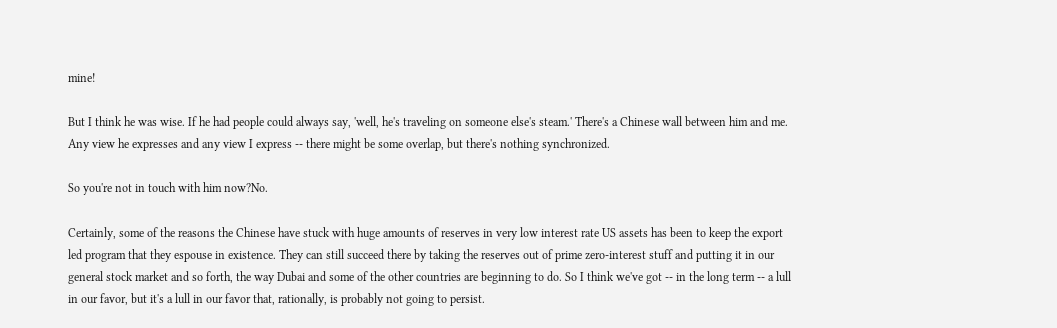mine!

But I think he was wise. If he had people could always say, 'well, he's traveling on someone else's steam.' There's a Chinese wall between him and me. Any view he expresses and any view I express -- there might be some overlap, but there's nothing synchronized.

So you're not in touch with him now?No.

Certainly, some of the reasons the Chinese have stuck with huge amounts of reserves in very low interest rate US assets has been to keep the export led program that they espouse in existence. They can still succeed there by taking the reserves out of prime zero-interest stuff and putting it in our general stock market and so forth, the way Dubai and some of the other countries are beginning to do. So I think we've got -- in the long term -- a lull in our favor, but it's a lull in our favor that, rationally, is probably not going to persist.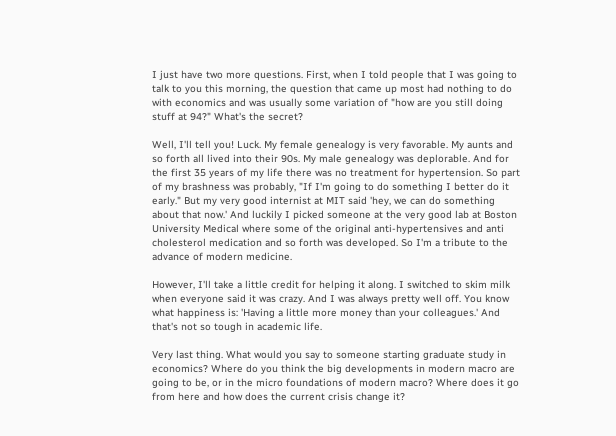I just have two more questions. First, when I told people that I was going to talk to you this morning, the question that came up most had nothing to do with economics and was usually some variation of "how are you still doing stuff at 94?" What's the secret?

Well, I'll tell you! Luck. My female genealogy is very favorable. My aunts and so forth all lived into their 90s. My male genealogy was deplorable. And for the first 35 years of my life there was no treatment for hypertension. So part of my brashness was probably, "If I'm going to do something I better do it early." But my very good internist at MIT said 'hey, we can do something about that now.' And luckily I picked someone at the very good lab at Boston University Medical where some of the original anti-hypertensives and anti cholesterol medication and so forth was developed. So I'm a tribute to the advance of modern medicine.

However, I'll take a little credit for helping it along. I switched to skim milk when everyone said it was crazy. And I was always pretty well off. You know what happiness is: 'Having a little more money than your colleagues.' And that's not so tough in academic life.

Very last thing. What would you say to someone starting graduate study in economics? Where do you think the big developments in modern macro are going to be, or in the micro foundations of modern macro? Where does it go from here and how does the current crisis change it?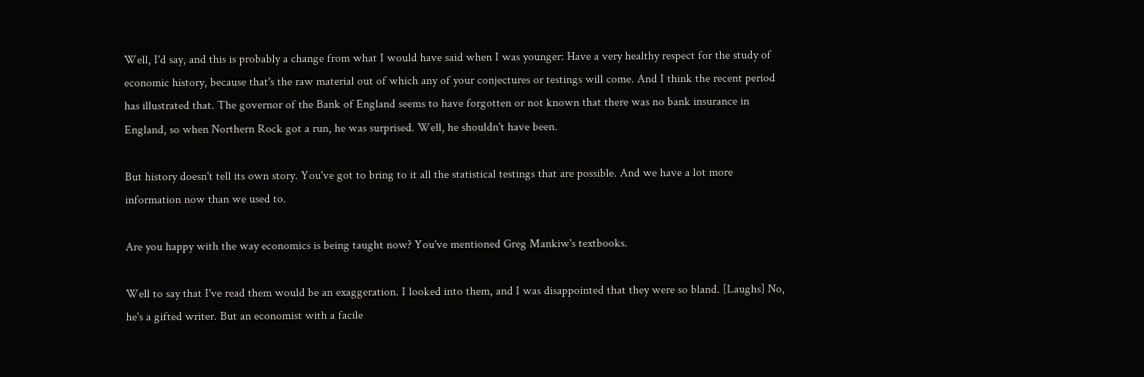Well, I'd say, and this is probably a change from what I would have said when I was younger: Have a very healthy respect for the study of economic history, because that's the raw material out of which any of your conjectures or testings will come. And I think the recent period has illustrated that. The governor of the Bank of England seems to have forgotten or not known that there was no bank insurance in England, so when Northern Rock got a run, he was surprised. Well, he shouldn't have been.

But history doesn't tell its own story. You've got to bring to it all the statistical testings that are possible. And we have a lot more information now than we used to.

Are you happy with the way economics is being taught now? You've mentioned Greg Mankiw's textbooks.

Well to say that I've read them would be an exaggeration. I looked into them, and I was disappointed that they were so bland. [Laughs] No, he's a gifted writer. But an economist with a facile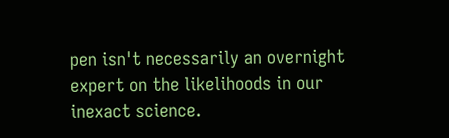pen isn't necessarily an overnight expert on the likelihoods in our inexact science.